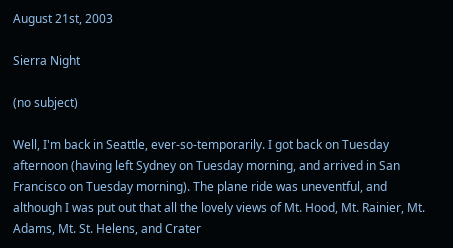August 21st, 2003

Sierra Night

(no subject)

Well, I'm back in Seattle, ever-so-temporarily. I got back on Tuesday afternoon (having left Sydney on Tuesday morning, and arrived in San Francisco on Tuesday morning). The plane ride was uneventful, and although I was put out that all the lovely views of Mt. Hood, Mt. Rainier, Mt. Adams, Mt. St. Helens, and Crater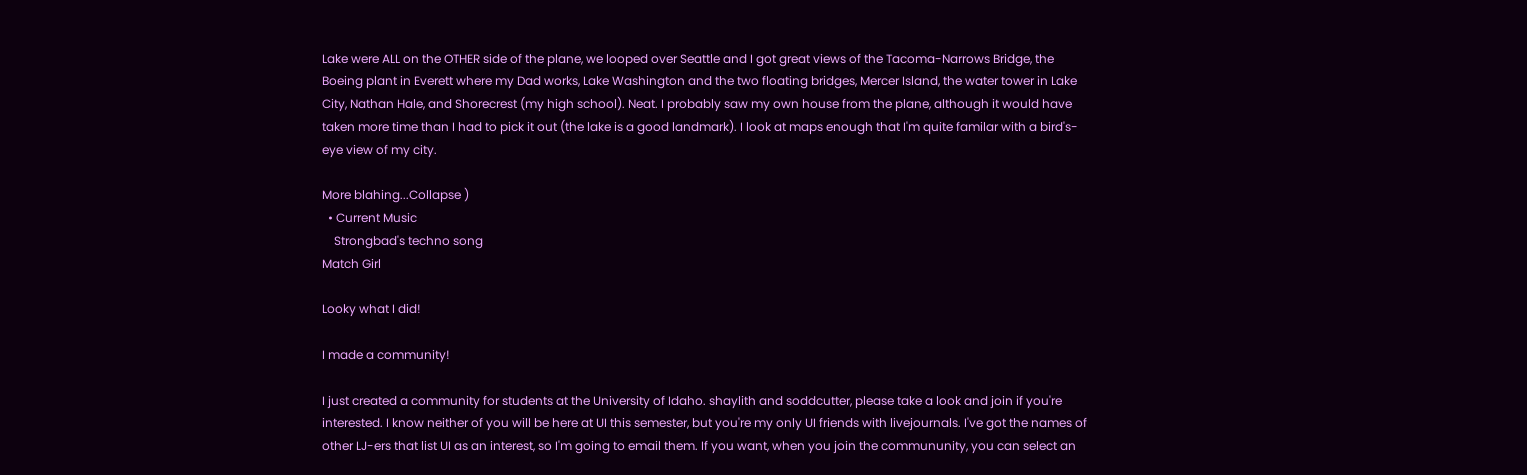Lake were ALL on the OTHER side of the plane, we looped over Seattle and I got great views of the Tacoma-Narrows Bridge, the Boeing plant in Everett where my Dad works, Lake Washington and the two floating bridges, Mercer Island, the water tower in Lake City, Nathan Hale, and Shorecrest (my high school). Neat. I probably saw my own house from the plane, although it would have taken more time than I had to pick it out (the lake is a good landmark). I look at maps enough that I'm quite familar with a bird's-eye view of my city.

More blahing...Collapse )
  • Current Music
    Strongbad's techno song
Match Girl

Looky what I did!

I made a community!

I just created a community for students at the University of Idaho. shaylith and soddcutter, please take a look and join if you're interested. I know neither of you will be here at UI this semester, but you're my only UI friends with livejournals. I've got the names of other LJ-ers that list UI as an interest, so I'm going to email them. If you want, when you join the commununity, you can select an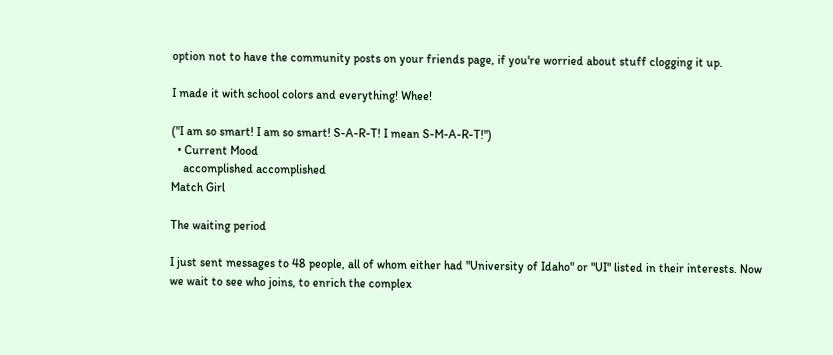option not to have the community posts on your friends page, if you're worried about stuff clogging it up.

I made it with school colors and everything! Whee!

("I am so smart! I am so smart! S-A-R-T! I mean S-M-A-R-T!")
  • Current Mood
    accomplished accomplished
Match Girl

The waiting period

I just sent messages to 48 people, all of whom either had "University of Idaho" or "UI" listed in their interests. Now we wait to see who joins, to enrich the complex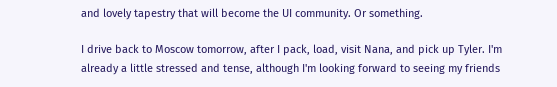and lovely tapestry that will become the UI community. Or something.

I drive back to Moscow tomorrow, after I pack, load, visit Nana, and pick up Tyler. I'm already a little stressed and tense, although I'm looking forward to seeing my friends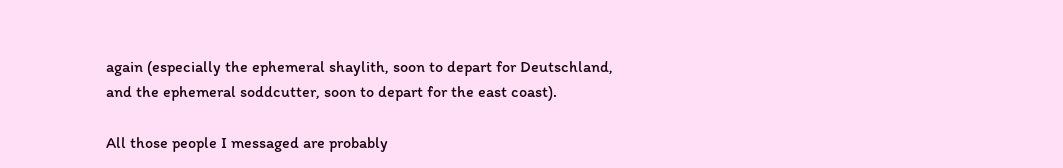again (especially the ephemeral shaylith, soon to depart for Deutschland, and the ephemeral soddcutter, soon to depart for the east coast).

All those people I messaged are probably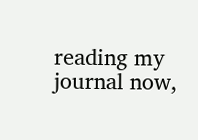reading my journal now,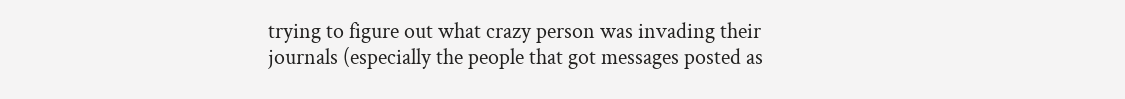trying to figure out what crazy person was invading their journals (especially the people that got messages posted as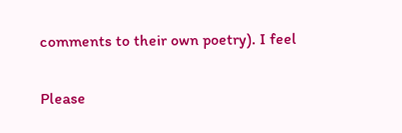comments to their own poetry). I feel

Please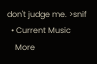don't judge me. >snif
  • Current Music
    More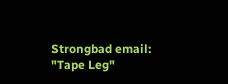Strongbad email: "Tape Leg"